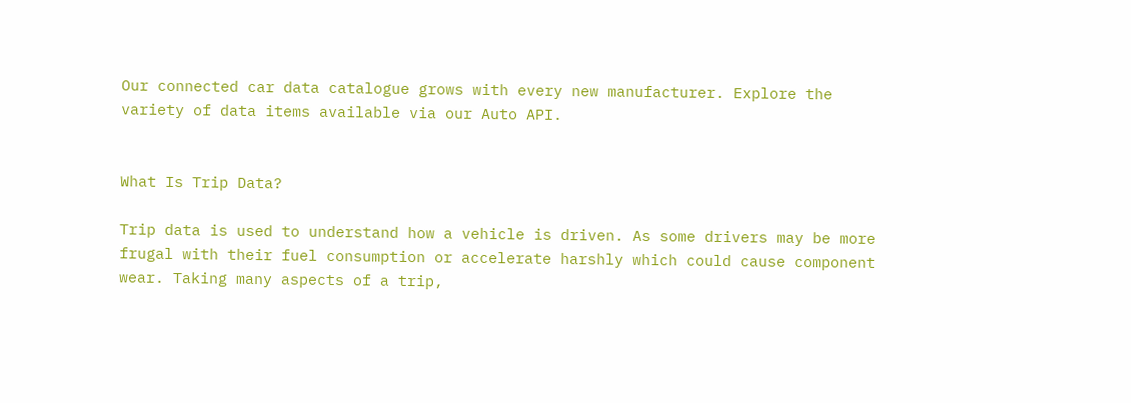Our connected car data catalogue grows with every new manufacturer. Explore the variety of data items available via our Auto API.


What Is Trip Data?

Trip data is used to understand how a vehicle is driven. As some drivers may be more frugal with their fuel consumption or accelerate harshly which could cause component wear. Taking many aspects of a trip,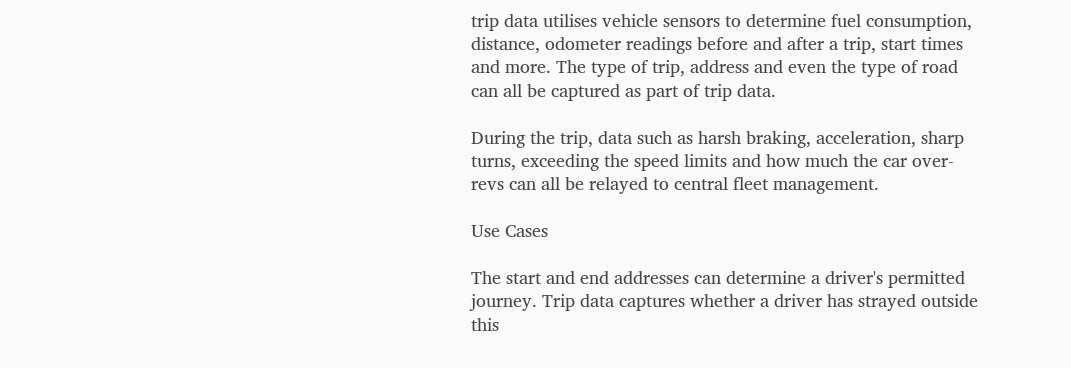trip data utilises vehicle sensors to determine fuel consumption, distance, odometer readings before and after a trip, start times and more. The type of trip, address and even the type of road can all be captured as part of trip data.

During the trip, data such as harsh braking, acceleration, sharp turns, exceeding the speed limits and how much the car over-revs can all be relayed to central fleet management.

Use Cases

The start and end addresses can determine a driver's permitted journey. Trip data captures whether a driver has strayed outside this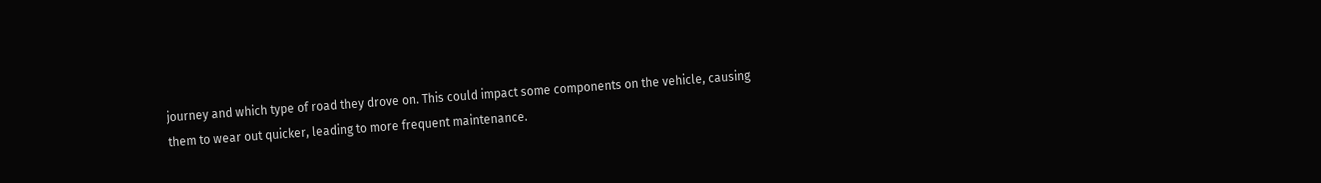journey and which type of road they drove on. This could impact some components on the vehicle, causing them to wear out quicker, leading to more frequent maintenance.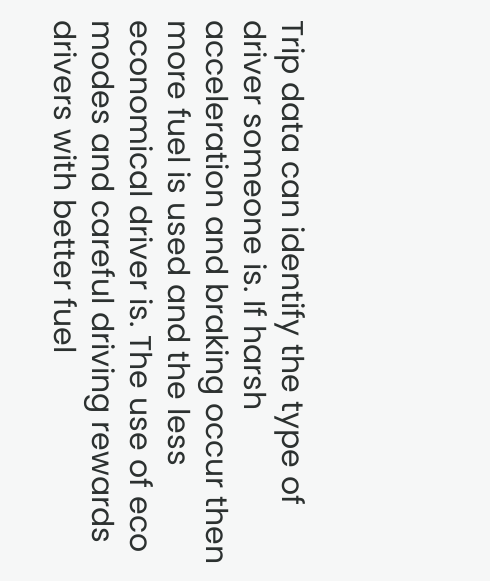Trip data can identify the type of driver someone is. If harsh acceleration and braking occur then more fuel is used and the less economical driver is. The use of eco modes and careful driving rewards drivers with better fuel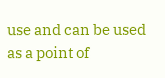use and can be used as a point of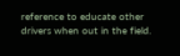reference to educate other drivers when out in the field.